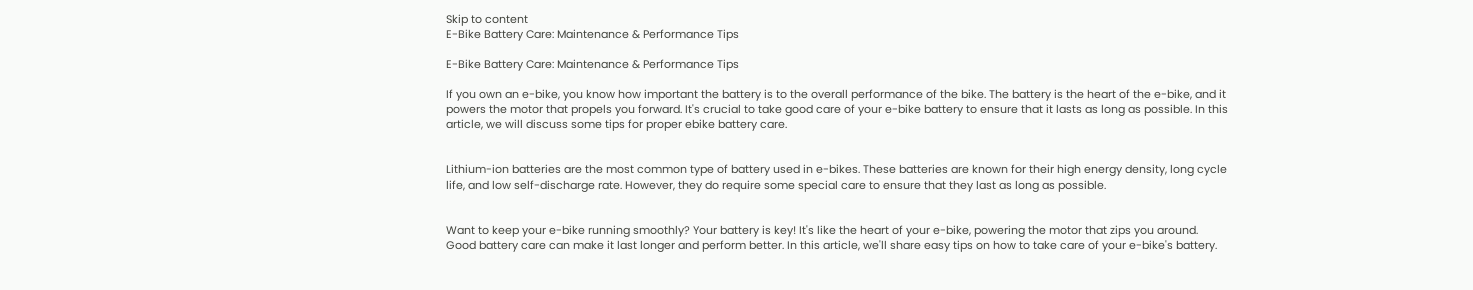Skip to content
E-Bike Battery Care: Maintenance & Performance Tips

E-Bike Battery Care: Maintenance & Performance Tips

If you own an e-bike, you know how important the battery is to the overall performance of the bike. The battery is the heart of the e-bike, and it powers the motor that propels you forward. It's crucial to take good care of your e-bike battery to ensure that it lasts as long as possible. In this article, we will discuss some tips for proper ebike battery care.


Lithium-ion batteries are the most common type of battery used in e-bikes. These batteries are known for their high energy density, long cycle life, and low self-discharge rate. However, they do require some special care to ensure that they last as long as possible.


Want to keep your e-bike running smoothly? Your battery is key! It's like the heart of your e-bike, powering the motor that zips you around. Good battery care can make it last longer and perform better. In this article, we'll share easy tips on how to take care of your e-bike's battery.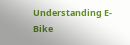Understanding E-Bike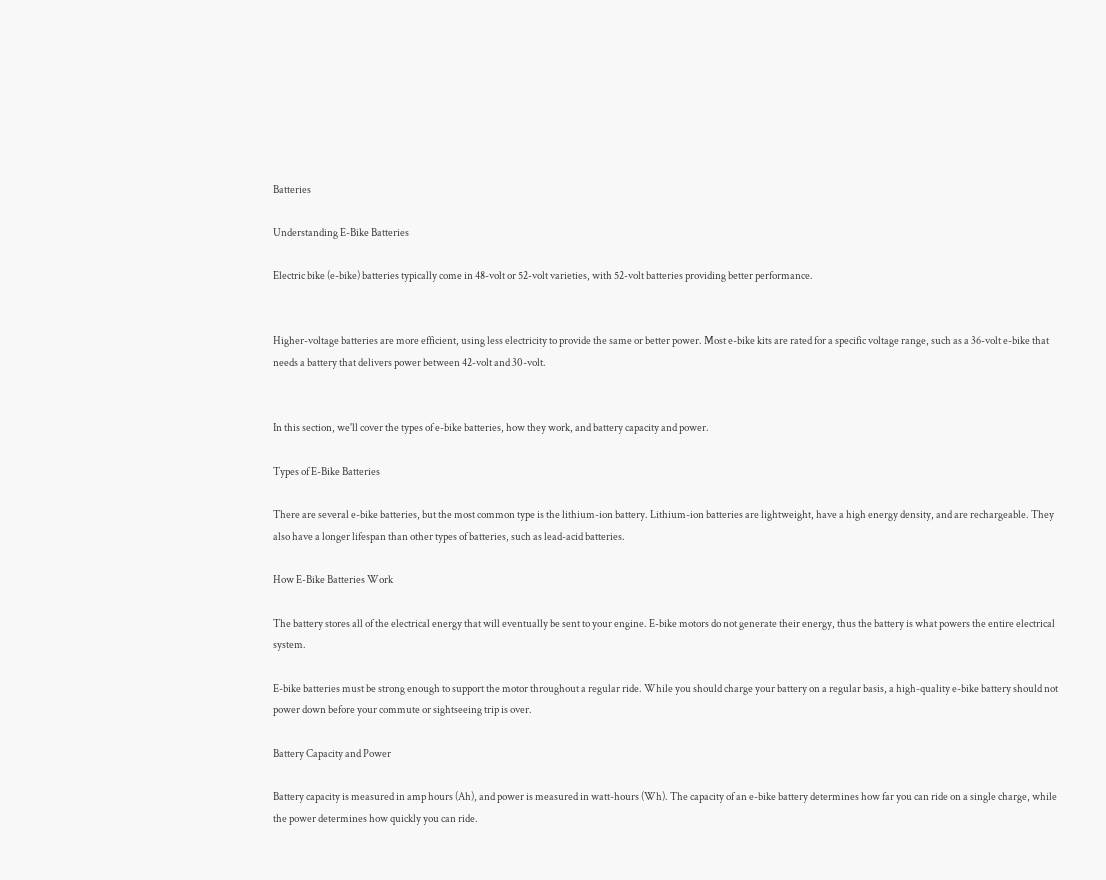Batteries

Understanding E-Bike Batteries

Electric bike (e-bike) batteries typically come in 48-volt or 52-volt varieties, with 52-volt batteries providing better performance.


Higher-voltage batteries are more efficient, using less electricity to provide the same or better power. Most e-bike kits are rated for a specific voltage range, such as a 36-volt e-bike that needs a battery that delivers power between 42-volt and 30-volt.


In this section, we'll cover the types of e-bike batteries, how they work, and battery capacity and power.

Types of E-Bike Batteries

There are several e-bike batteries, but the most common type is the lithium-ion battery. Lithium-ion batteries are lightweight, have a high energy density, and are rechargeable. They also have a longer lifespan than other types of batteries, such as lead-acid batteries.

How E-Bike Batteries Work

The battery stores all of the electrical energy that will eventually be sent to your engine. E-bike motors do not generate their energy, thus the battery is what powers the entire electrical system.

E-bike batteries must be strong enough to support the motor throughout a regular ride. While you should charge your battery on a regular basis, a high-quality e-bike battery should not power down before your commute or sightseeing trip is over.

Battery Capacity and Power

Battery capacity is measured in amp hours (Ah), and power is measured in watt-hours (Wh). The capacity of an e-bike battery determines how far you can ride on a single charge, while the power determines how quickly you can ride.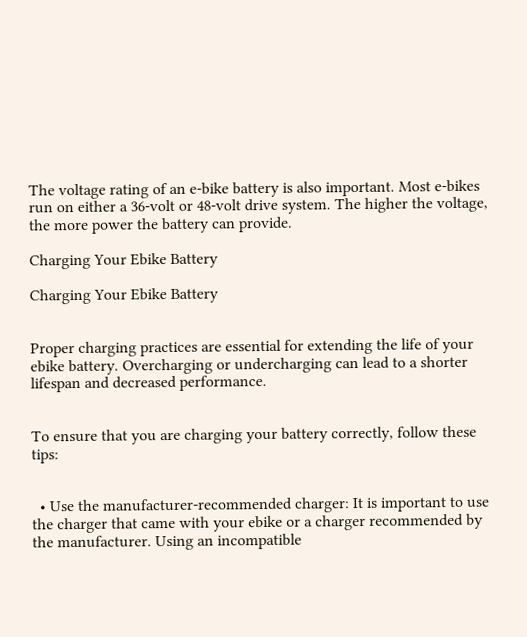The voltage rating of an e-bike battery is also important. Most e-bikes run on either a 36-volt or 48-volt drive system. The higher the voltage, the more power the battery can provide.

Charging Your Ebike Battery

Charging Your Ebike Battery


Proper charging practices are essential for extending the life of your ebike battery. Overcharging or undercharging can lead to a shorter lifespan and decreased performance.


To ensure that you are charging your battery correctly, follow these tips:


  • Use the manufacturer-recommended charger: It is important to use the charger that came with your ebike or a charger recommended by the manufacturer. Using an incompatible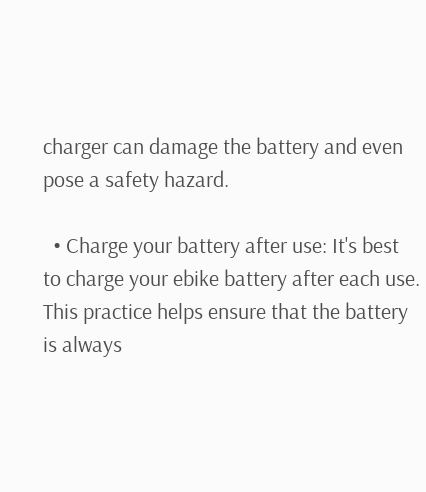charger can damage the battery and even pose a safety hazard.

  • Charge your battery after use: It's best to charge your ebike battery after each use. This practice helps ensure that the battery is always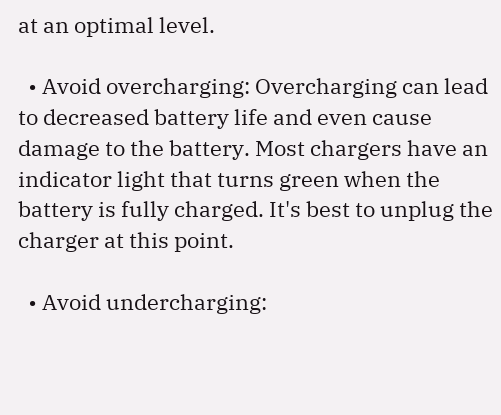at an optimal level.

  • Avoid overcharging: Overcharging can lead to decreased battery life and even cause damage to the battery. Most chargers have an indicator light that turns green when the battery is fully charged. It's best to unplug the charger at this point.

  • Avoid undercharging: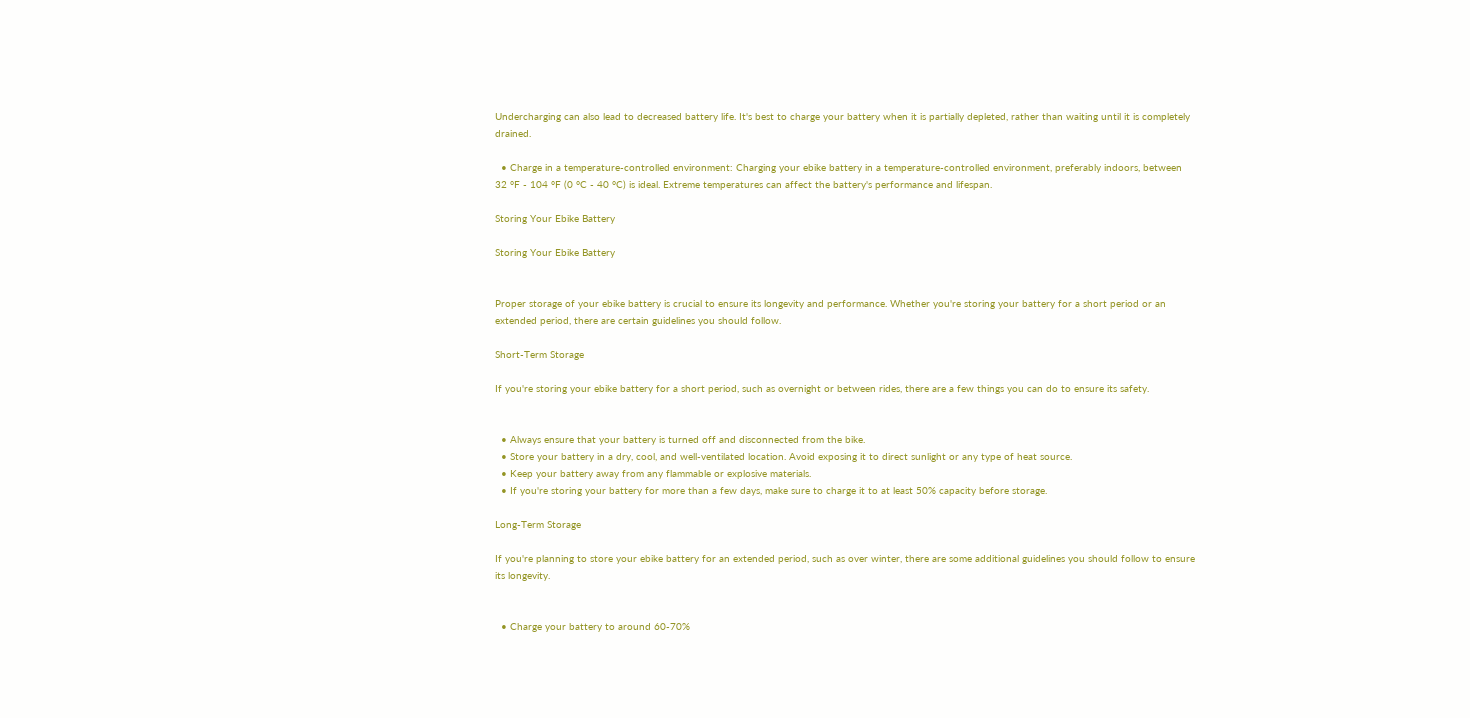Undercharging can also lead to decreased battery life. It's best to charge your battery when it is partially depleted, rather than waiting until it is completely drained.

  • Charge in a temperature-controlled environment: Charging your ebike battery in a temperature-controlled environment, preferably indoors, between 32 °F - 104 °F (0 °C - 40 °C) is ideal. Extreme temperatures can affect the battery's performance and lifespan.

Storing Your Ebike Battery

Storing Your Ebike Battery


Proper storage of your ebike battery is crucial to ensure its longevity and performance. Whether you're storing your battery for a short period or an extended period, there are certain guidelines you should follow.

Short-Term Storage

If you're storing your ebike battery for a short period, such as overnight or between rides, there are a few things you can do to ensure its safety.


  • Always ensure that your battery is turned off and disconnected from the bike.
  • Store your battery in a dry, cool, and well-ventilated location. Avoid exposing it to direct sunlight or any type of heat source.
  • Keep your battery away from any flammable or explosive materials.
  • If you're storing your battery for more than a few days, make sure to charge it to at least 50% capacity before storage.

Long-Term Storage

If you're planning to store your ebike battery for an extended period, such as over winter, there are some additional guidelines you should follow to ensure its longevity.


  • Charge your battery to around 60-70%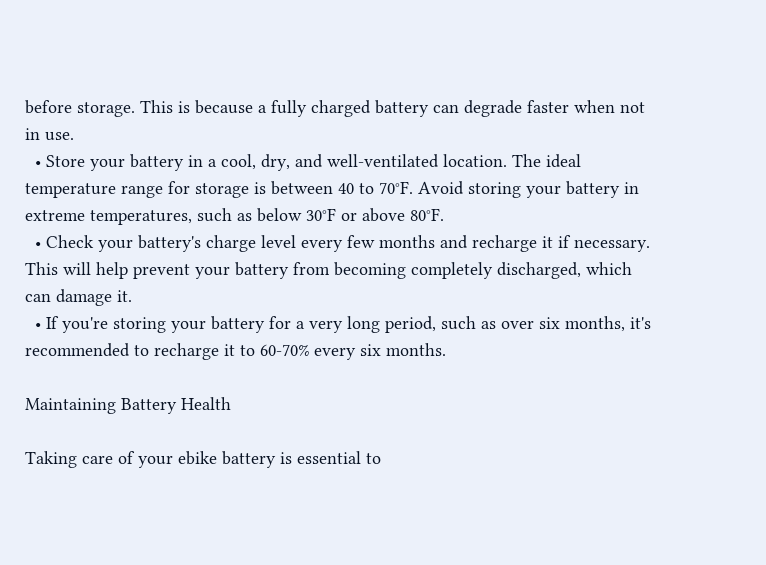before storage. This is because a fully charged battery can degrade faster when not in use.
  • Store your battery in a cool, dry, and well-ventilated location. The ideal temperature range for storage is between 40 to 70°F. Avoid storing your battery in extreme temperatures, such as below 30°F or above 80°F.
  • Check your battery's charge level every few months and recharge it if necessary. This will help prevent your battery from becoming completely discharged, which can damage it.
  • If you're storing your battery for a very long period, such as over six months, it's recommended to recharge it to 60-70% every six months.

Maintaining Battery Health

Taking care of your ebike battery is essential to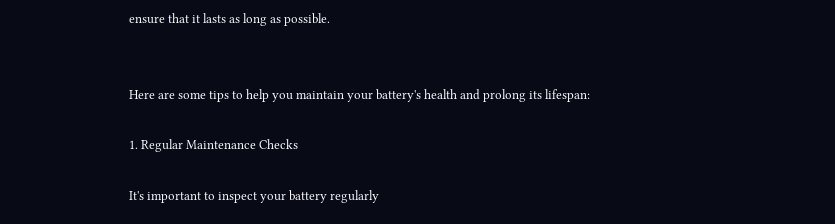ensure that it lasts as long as possible.


Here are some tips to help you maintain your battery's health and prolong its lifespan:

1. Regular Maintenance Checks

It's important to inspect your battery regularly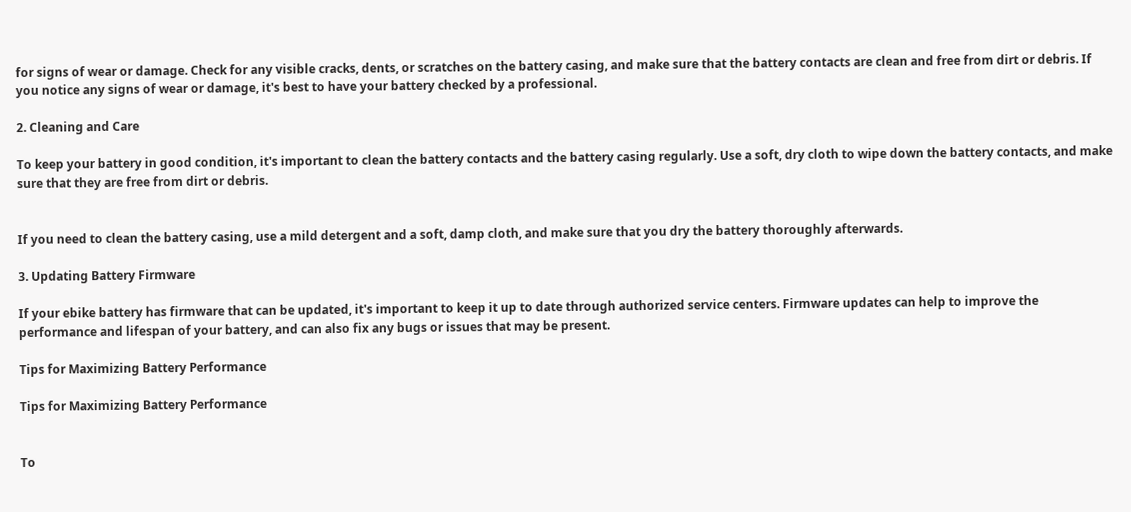for signs of wear or damage. Check for any visible cracks, dents, or scratches on the battery casing, and make sure that the battery contacts are clean and free from dirt or debris. If you notice any signs of wear or damage, it's best to have your battery checked by a professional.

2. Cleaning and Care

To keep your battery in good condition, it's important to clean the battery contacts and the battery casing regularly. Use a soft, dry cloth to wipe down the battery contacts, and make sure that they are free from dirt or debris.


If you need to clean the battery casing, use a mild detergent and a soft, damp cloth, and make sure that you dry the battery thoroughly afterwards.

3. Updating Battery Firmware

If your ebike battery has firmware that can be updated, it's important to keep it up to date through authorized service centers. Firmware updates can help to improve the performance and lifespan of your battery, and can also fix any bugs or issues that may be present.

Tips for Maximizing Battery Performance

Tips for Maximizing Battery Performance


To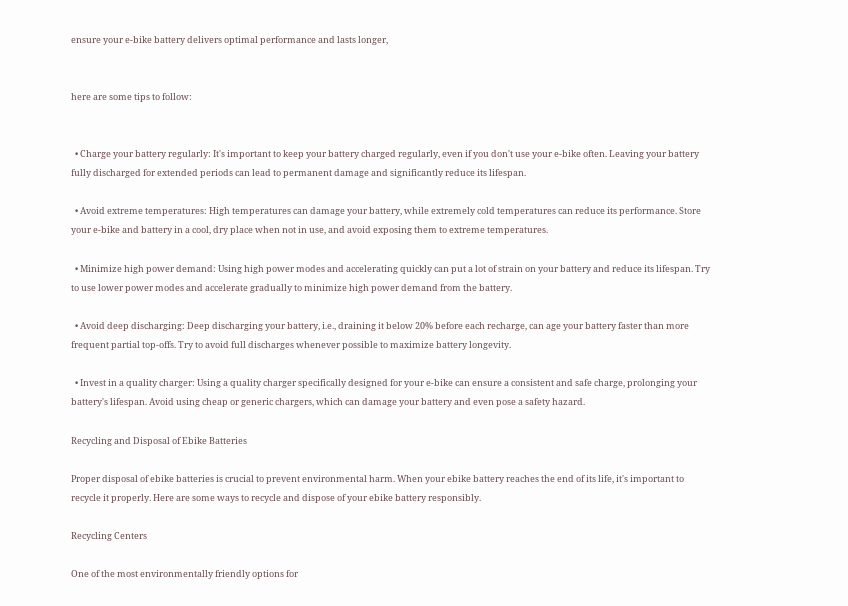ensure your e-bike battery delivers optimal performance and lasts longer,


here are some tips to follow:


  • Charge your battery regularly: It's important to keep your battery charged regularly, even if you don't use your e-bike often. Leaving your battery fully discharged for extended periods can lead to permanent damage and significantly reduce its lifespan.

  • Avoid extreme temperatures: High temperatures can damage your battery, while extremely cold temperatures can reduce its performance. Store your e-bike and battery in a cool, dry place when not in use, and avoid exposing them to extreme temperatures.

  • Minimize high power demand: Using high power modes and accelerating quickly can put a lot of strain on your battery and reduce its lifespan. Try to use lower power modes and accelerate gradually to minimize high power demand from the battery.

  • Avoid deep discharging: Deep discharging your battery, i.e., draining it below 20% before each recharge, can age your battery faster than more frequent partial top-offs. Try to avoid full discharges whenever possible to maximize battery longevity.

  • Invest in a quality charger: Using a quality charger specifically designed for your e-bike can ensure a consistent and safe charge, prolonging your battery's lifespan. Avoid using cheap or generic chargers, which can damage your battery and even pose a safety hazard.

Recycling and Disposal of Ebike Batteries

Proper disposal of ebike batteries is crucial to prevent environmental harm. When your ebike battery reaches the end of its life, it's important to recycle it properly. Here are some ways to recycle and dispose of your ebike battery responsibly.

Recycling Centers

One of the most environmentally friendly options for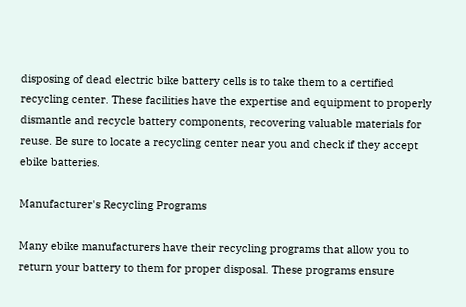disposing of dead electric bike battery cells is to take them to a certified recycling center. These facilities have the expertise and equipment to properly dismantle and recycle battery components, recovering valuable materials for reuse. Be sure to locate a recycling center near you and check if they accept ebike batteries.

Manufacturer's Recycling Programs

Many ebike manufacturers have their recycling programs that allow you to return your battery to them for proper disposal. These programs ensure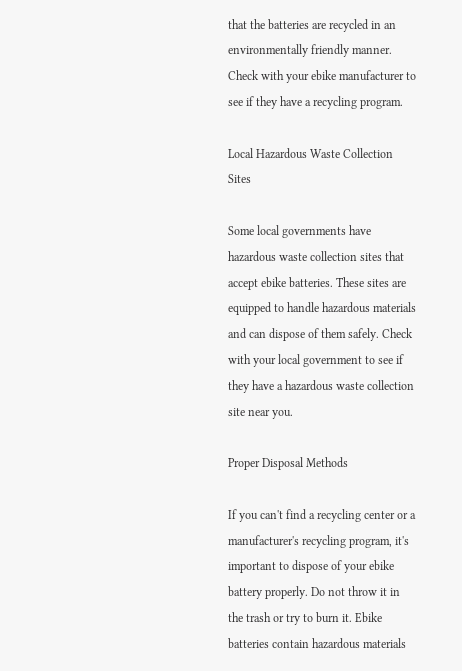that the batteries are recycled in an environmentally friendly manner. Check with your ebike manufacturer to see if they have a recycling program.

Local Hazardous Waste Collection Sites

Some local governments have hazardous waste collection sites that accept ebike batteries. These sites are equipped to handle hazardous materials and can dispose of them safely. Check with your local government to see if they have a hazardous waste collection site near you.

Proper Disposal Methods

If you can't find a recycling center or a manufacturer's recycling program, it's important to dispose of your ebike battery properly. Do not throw it in the trash or try to burn it. Ebike batteries contain hazardous materials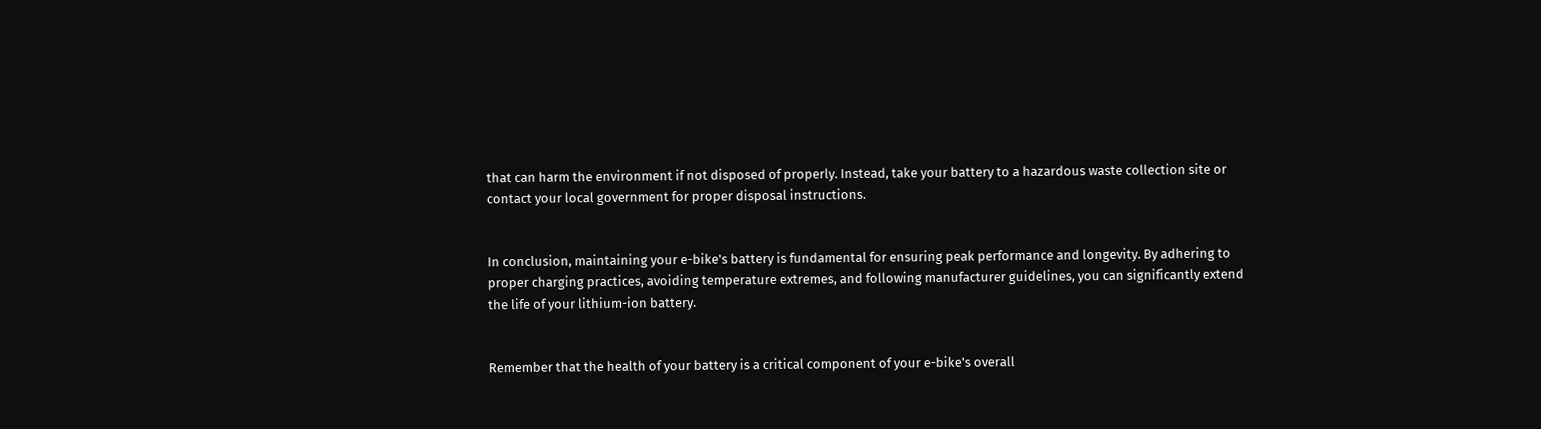that can harm the environment if not disposed of properly. Instead, take your battery to a hazardous waste collection site or contact your local government for proper disposal instructions.


In conclusion, maintaining your e-bike's battery is fundamental for ensuring peak performance and longevity. By adhering to proper charging practices, avoiding temperature extremes, and following manufacturer guidelines, you can significantly extend the life of your lithium-ion battery.


Remember that the health of your battery is a critical component of your e-bike's overall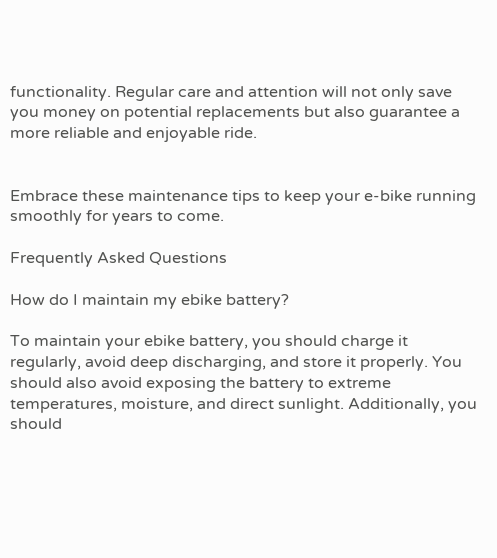functionality. Regular care and attention will not only save you money on potential replacements but also guarantee a more reliable and enjoyable ride.


Embrace these maintenance tips to keep your e-bike running smoothly for years to come.

Frequently Asked Questions

How do I maintain my ebike battery?

To maintain your ebike battery, you should charge it regularly, avoid deep discharging, and store it properly. You should also avoid exposing the battery to extreme temperatures, moisture, and direct sunlight. Additionally, you should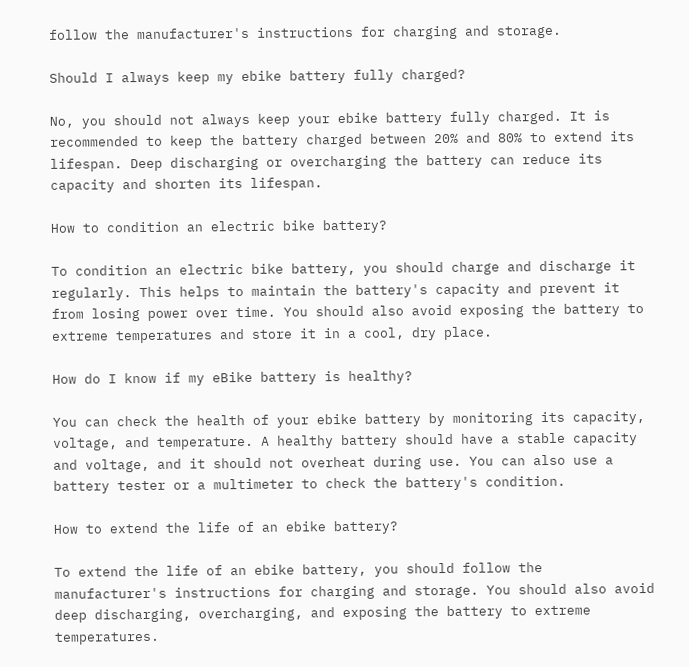follow the manufacturer's instructions for charging and storage.

Should I always keep my ebike battery fully charged?

No, you should not always keep your ebike battery fully charged. It is recommended to keep the battery charged between 20% and 80% to extend its lifespan. Deep discharging or overcharging the battery can reduce its capacity and shorten its lifespan.

How to condition an electric bike battery?

To condition an electric bike battery, you should charge and discharge it regularly. This helps to maintain the battery's capacity and prevent it from losing power over time. You should also avoid exposing the battery to extreme temperatures and store it in a cool, dry place.

How do I know if my eBike battery is healthy?

You can check the health of your ebike battery by monitoring its capacity, voltage, and temperature. A healthy battery should have a stable capacity and voltage, and it should not overheat during use. You can also use a battery tester or a multimeter to check the battery's condition.

How to extend the life of an ebike battery?

To extend the life of an ebike battery, you should follow the manufacturer's instructions for charging and storage. You should also avoid deep discharging, overcharging, and exposing the battery to extreme temperatures.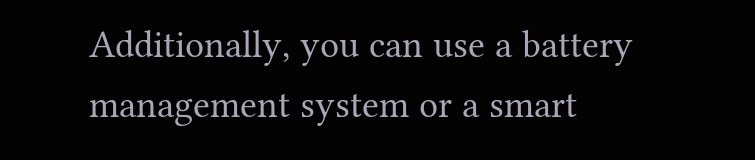Additionally, you can use a battery management system or a smart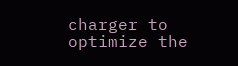charger to optimize the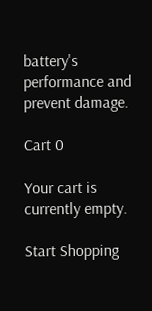battery's performance and prevent damage.

Cart 0

Your cart is currently empty.

Start Shopping